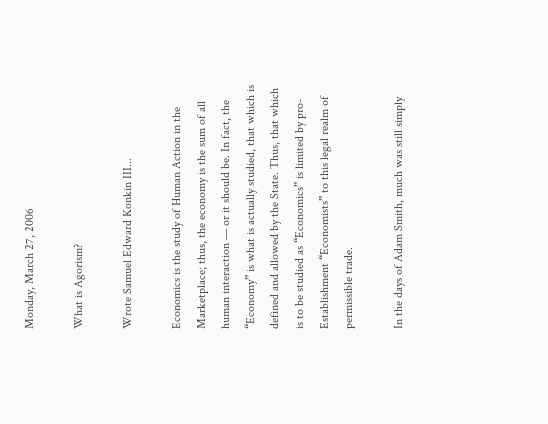Monday, March 27, 2006

What is Agorism?

Wrote Samuel Edward Konkin III...

Economics is the study of Human Action in the Marketplace; thus, the economy is the sum of all human interaction — or it should be. In fact, the “Economy” is what is actually studied, that which is defined and allowed by the State. Thus, that which is to be studied as “Economics” is limited by pro-Establishment “Economists” to this legal realm of permissible trade.

In the days of Adam Smith, much was still simply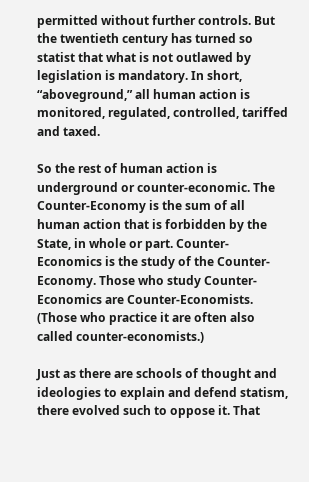permitted without further controls. But the twentieth century has turned so statist that what is not outlawed by legislation is mandatory. In short, “aboveground,” all human action is monitored, regulated, controlled, tariffed and taxed.

So the rest of human action is underground or counter-economic. The Counter-Economy is the sum of all human action that is forbidden by the State, in whole or part. Counter-Economics is the study of the Counter-Economy. Those who study Counter-Economics are Counter-Economists. (Those who practice it are often also called counter-economists.)

Just as there are schools of thought and ideologies to explain and defend statism, there evolved such to oppose it. That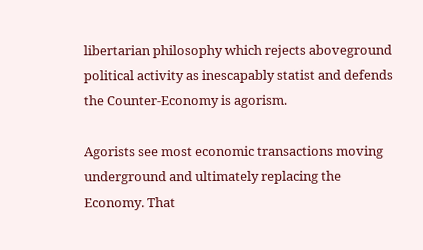libertarian philosophy which rejects aboveground political activity as inescapably statist and defends the Counter-Economy is agorism.

Agorists see most economic transactions moving underground and ultimately replacing the Economy. That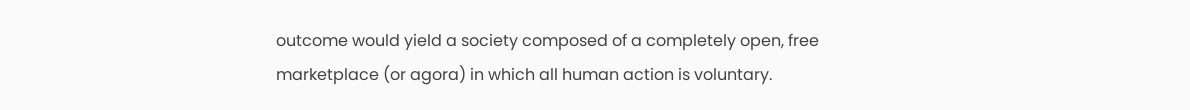outcome would yield a society composed of a completely open, free marketplace (or agora) in which all human action is voluntary.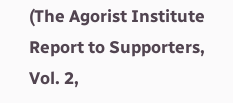(The Agorist Institute Report to Supporters, Vol. 2,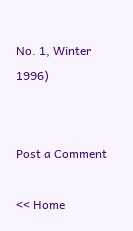No. 1, Winter 1996)


Post a Comment

<< Home